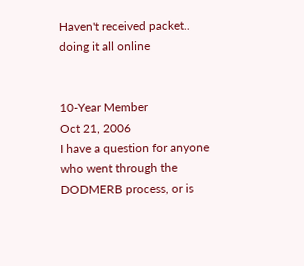Haven't received packet.. doing it all online


10-Year Member
Oct 21, 2006
I have a question for anyone who went through the DODMERB process, or is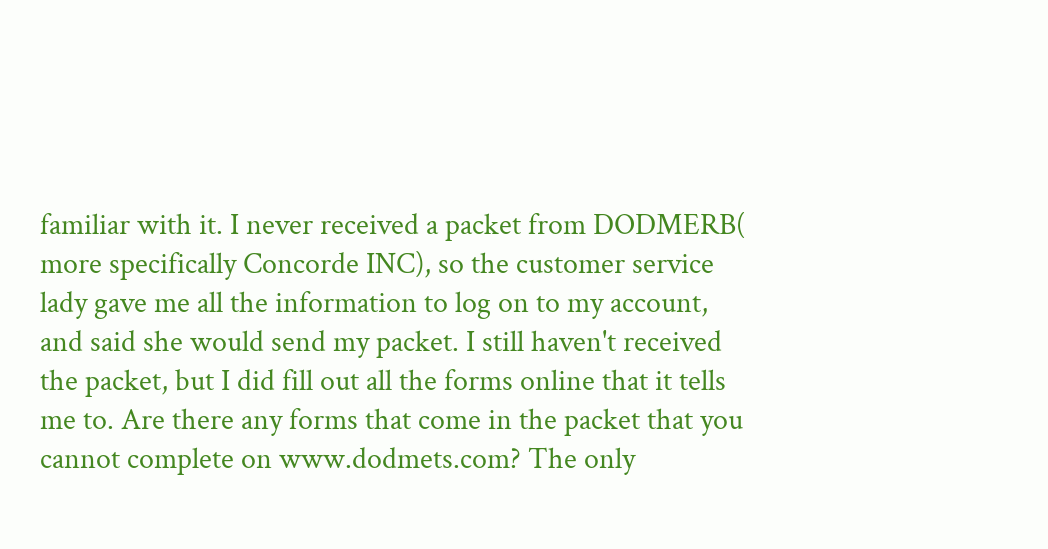familiar with it. I never received a packet from DODMERB( more specifically Concorde INC), so the customer service lady gave me all the information to log on to my account, and said she would send my packet. I still haven't received the packet, but I did fill out all the forms online that it tells me to. Are there any forms that come in the packet that you cannot complete on www.dodmets.com? The only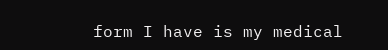form I have is my medical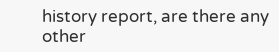history report, are there any other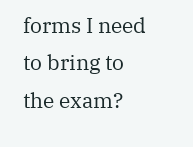forms I need to bring to the exam?